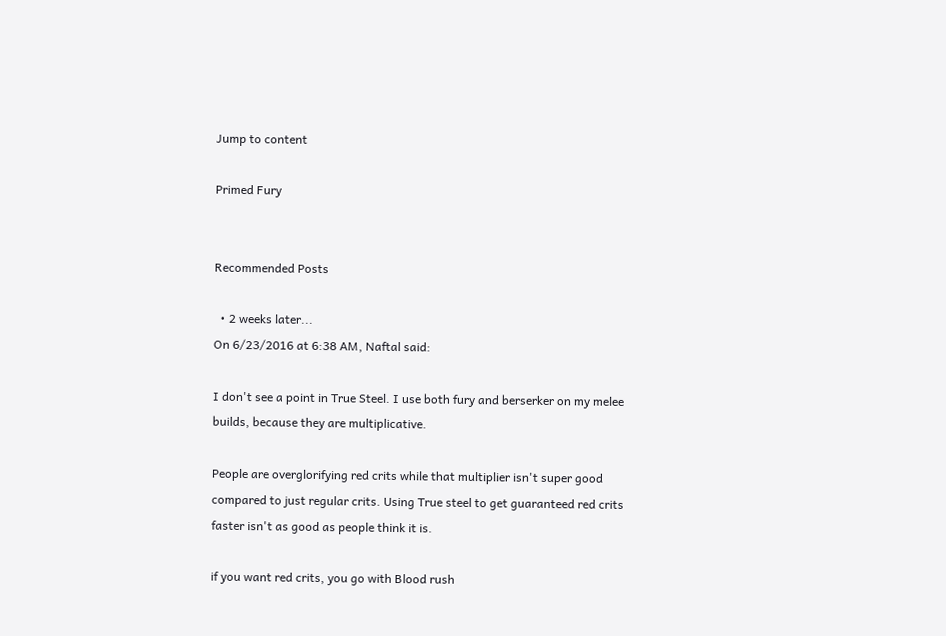Jump to content

Primed Fury


Recommended Posts

  • 2 weeks later...
On 6/23/2016 at 6:38 AM, Naftal said:

I don't see a point in True Steel. I use both fury and berserker on my melee builds, because they are multiplicative.

People are overglorifying red crits while that multiplier isn't super good compared to just regular crits. Using True steel to get guaranteed red crits faster isn't as good as people think it is.

if you want red crits, you go with Blood rush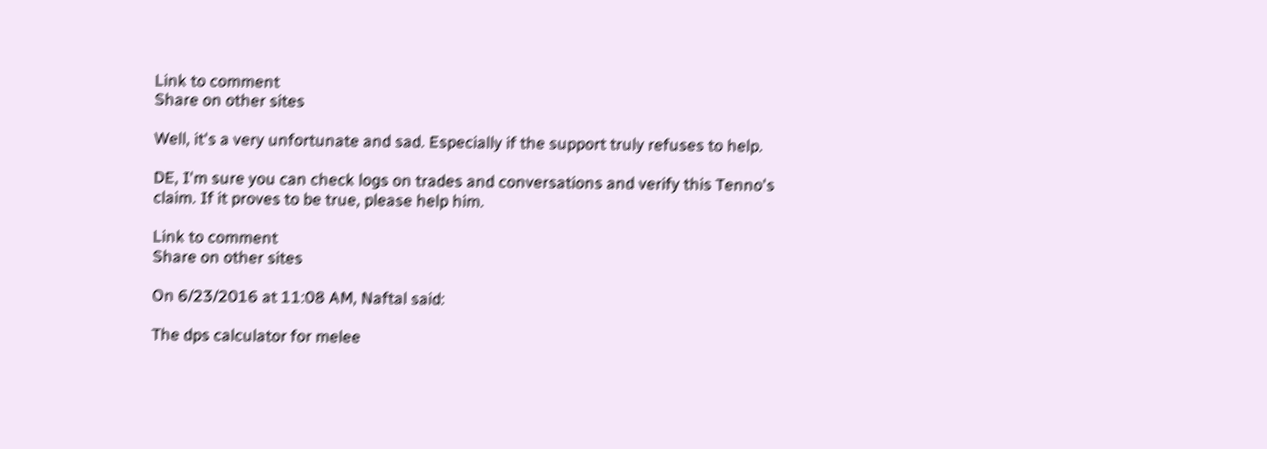Link to comment
Share on other sites

Well, it's a very unfortunate and sad. Especially if the support truly refuses to help.

DE, I'm sure you can check logs on trades and conversations and verify this Tenno's claim. If it proves to be true, please help him.

Link to comment
Share on other sites

On 6/23/2016 at 11:08 AM, Naftal said:

The dps calculator for melee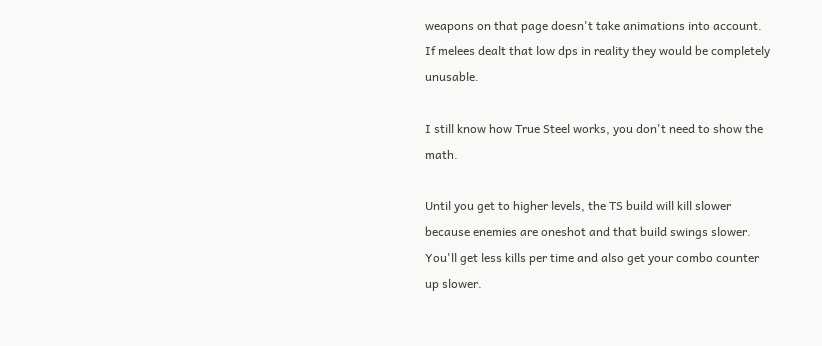weapons on that page doesn't take animations into account. If melees dealt that low dps in reality they would be completely unusable.

I still know how True Steel works, you don't need to show the math.

Until you get to higher levels, the TS build will kill slower because enemies are oneshot and that build swings slower. You'll get less kills per time and also get your combo counter up slower.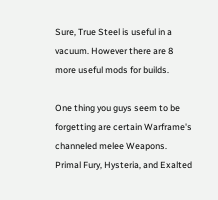Sure, True Steel is useful in a vacuum. However there are 8 more useful mods for builds.

One thing you guys seem to be forgetting are certain Warframe's channeled melee Weapons. Primal Fury, Hysteria, and Exalted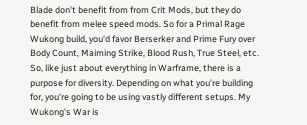Blade don't benefit from from Crit Mods, but they do benefit from melee speed mods. So for a Primal Rage Wukong build, you'd favor Berserker and Prime Fury over Body Count, Maiming Strike, Blood Rush, True Steel, etc. So, like just about everything in Warframe, there is a purpose for diversity. Depending on what you're building for, you're going to be using vastly different setups. My Wukong's War is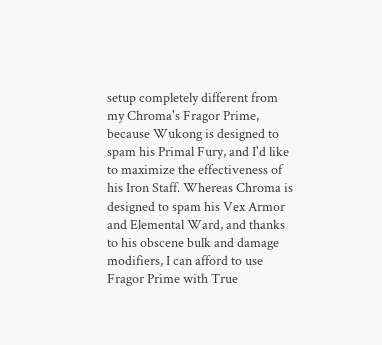setup completely different from my Chroma's Fragor Prime, because Wukong is designed to spam his Primal Fury, and I'd like to maximize the effectiveness of his Iron Staff. Whereas Chroma is designed to spam his Vex Armor and Elemental Ward, and thanks to his obscene bulk and damage modifiers, I can afford to use Fragor Prime with True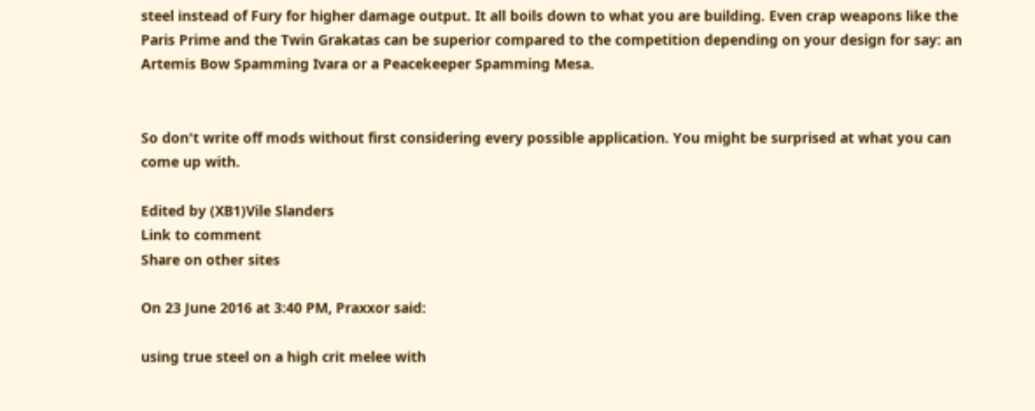steel instead of Fury for higher damage output. It all boils down to what you are building. Even crap weapons like the Paris Prime and the Twin Grakatas can be superior compared to the competition depending on your design for say: an Artemis Bow Spamming Ivara or a Peacekeeper Spamming Mesa.


So don't write off mods without first considering every possible application. You might be surprised at what you can come up with.

Edited by (XB1)Vile Slanders
Link to comment
Share on other sites

On 23 June 2016 at 3:40 PM, Praxxor said:

using true steel on a high crit melee with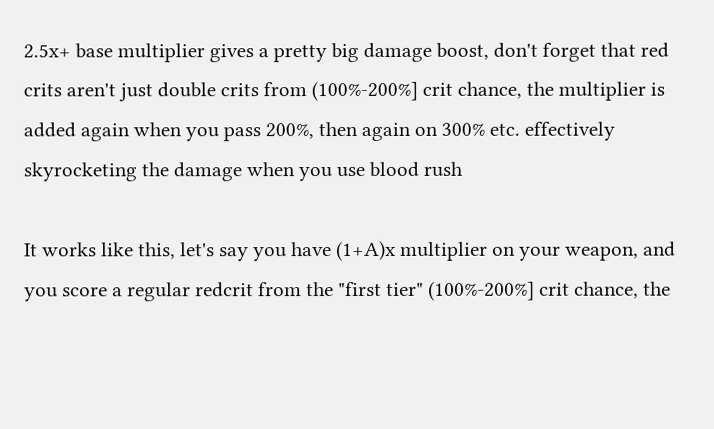2.5x+ base multiplier gives a pretty big damage boost, don't forget that red crits aren't just double crits from (100%-200%] crit chance, the multiplier is added again when you pass 200%, then again on 300% etc. effectively skyrocketing the damage when you use blood rush

It works like this, let's say you have (1+A)x multiplier on your weapon, and you score a regular redcrit from the "first tier" (100%-200%] crit chance, the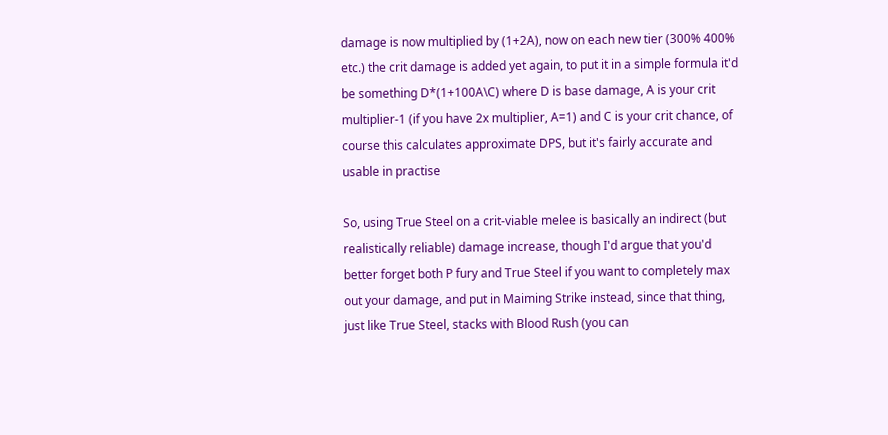damage is now multiplied by (1+2A), now on each new tier (300% 400% etc.) the crit damage is added yet again, to put it in a simple formula it'd be something D*(1+100A\C) where D is base damage, A is your crit multiplier-1 (if you have 2x multiplier, A=1) and C is your crit chance, of course this calculates approximate DPS, but it's fairly accurate and usable in practise

So, using True Steel on a crit-viable melee is basically an indirect (but realistically reliable) damage increase, though I'd argue that you'd better forget both P fury and True Steel if you want to completely max out your damage, and put in Maiming Strike instead, since that thing, just like True Steel, stacks with Blood Rush (you can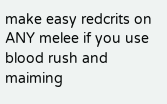make easy redcrits on ANY melee if you use blood rush and maiming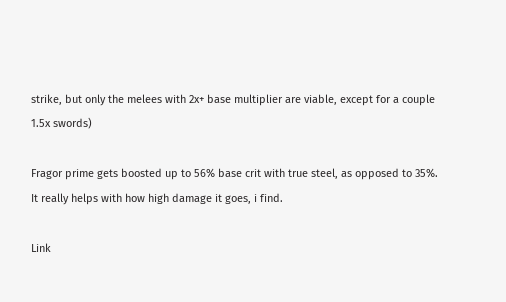strike, but only the melees with 2x+ base multiplier are viable, except for a couple 1.5x swords)

Fragor prime gets boosted up to 56% base crit with true steel, as opposed to 35%. It really helps with how high damage it goes, i find.

Link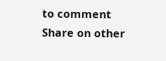to comment
Share on other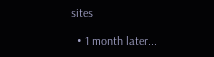sites

  • 1 month later...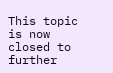This topic is now closed to further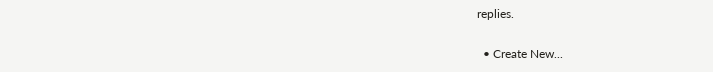replies.

  • Create New...